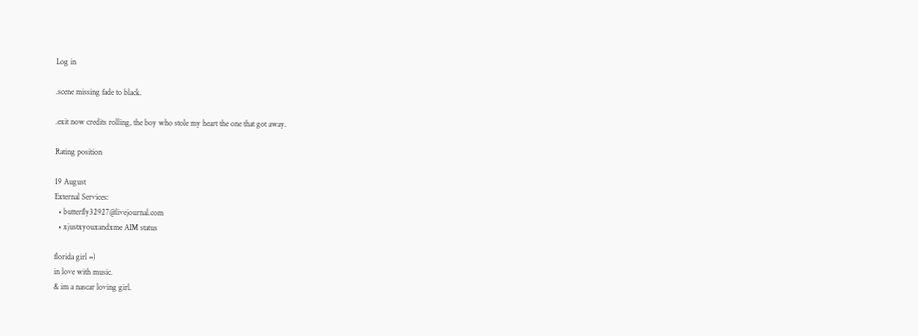Log in

.scene missing fade to black.

.exit now credits rolling, the boy who stole my heart the one that got away.

Rating position

19 August
External Services:
  • butterfly32927@livejournal.com
  • xjustxyouxandxme AIM status

florida girl =)
in love with music.
& im a nascar loving girl.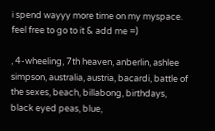i spend wayyy more time on my myspace.
feel free to go to it & add me =)

, 4-wheeling, 7th heaven, anberlin, ashlee simpson, australia, austria, bacardi, battle of the sexes, beach, billabong, birthdays, black eyed peas, blue,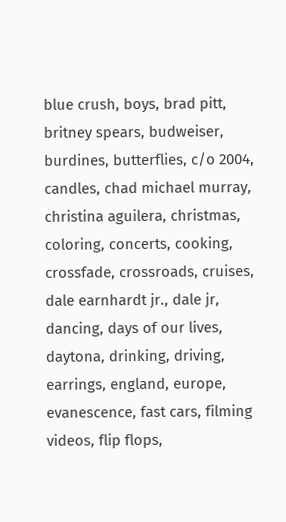blue crush, boys, brad pitt, britney spears, budweiser, burdines, butterflies, c/o 2004, candles, chad michael murray, christina aguilera, christmas, coloring, concerts, cooking, crossfade, crossroads, cruises, dale earnhardt jr., dale jr, dancing, days of our lives, daytona, drinking, driving, earrings, england, europe, evanescence, fast cars, filming videos, flip flops,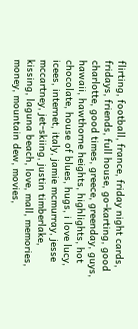flirting, football, france, friday night cards, fridays, friends, full house, go-karting, good charlotte, good times, greece, greenday, guys, hawaii, hawthorne heights, highlights, hot chocolate, house of blues, hugs, i love lucy, icees, internet, italy, jamie mcmurray, jesse mccartney, jet-skiing, justin timberlake, kissing, laguna beach, love, mall, memories, money, mountain dew, movies,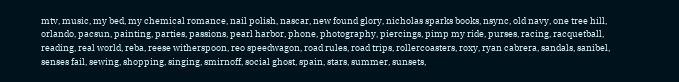mtv, music, my bed, my chemical romance, nail polish, nascar, new found glory, nicholas sparks books, nsync, old navy, one tree hill, orlando, pacsun, painting, parties, passions, pearl harbor, phone, photography, piercings, pimp my ride, purses, racing, racquetball, reading, real world, reba, reese witherspoon, reo speedwagon, road rules, road trips, rollercoasters, roxy, ryan cabrera, sandals, sanibel, senses fail, sewing, shopping, singing, smirnoff, social ghost, spain, stars, summer, sunsets,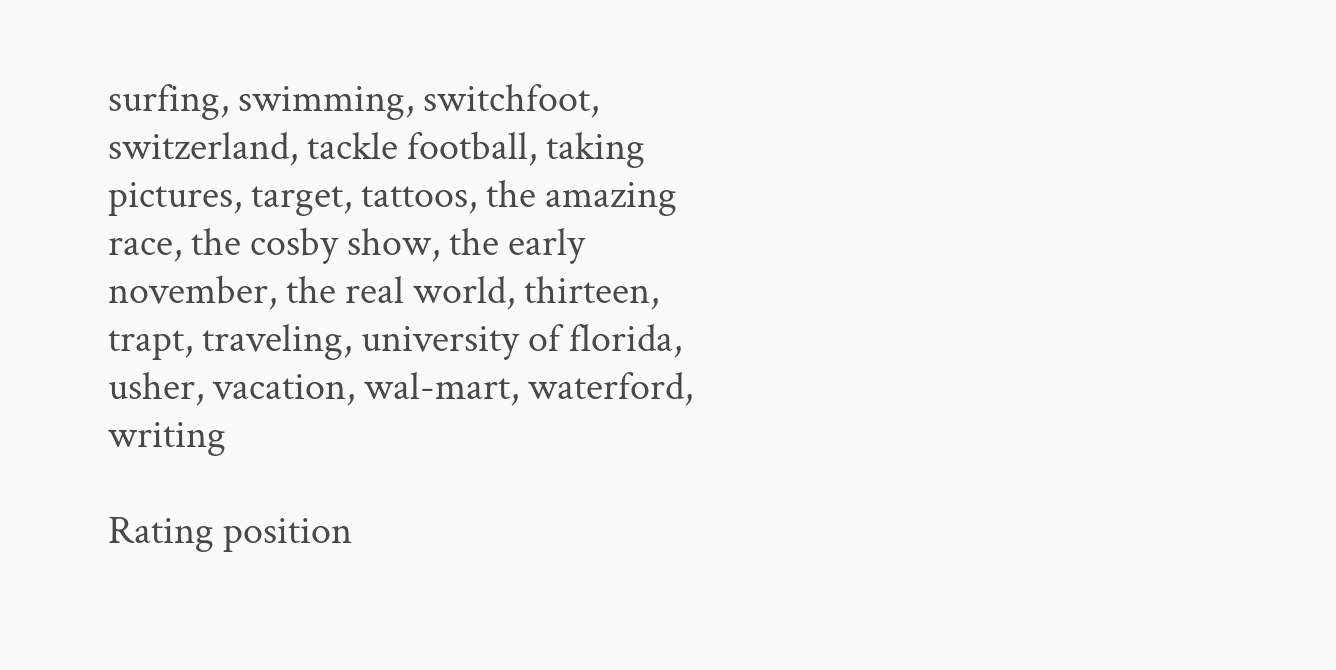surfing, swimming, switchfoot, switzerland, tackle football, taking pictures, target, tattoos, the amazing race, the cosby show, the early november, the real world, thirteen, trapt, traveling, university of florida, usher, vacation, wal-mart, waterford, writing

Rating position